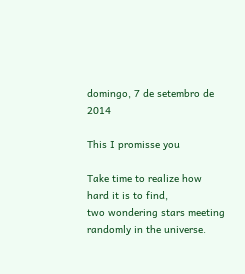domingo, 7 de setembro de 2014

This I promisse you

Take time to realize how hard it is to find,
two wondering stars meeting randomly in the universe.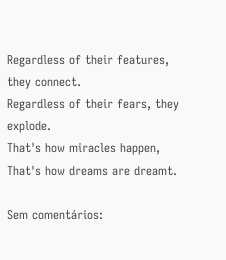Regardless of their features, they connect.
Regardless of their fears, they explode.
That's how miracles happen,
That's how dreams are dreamt.

Sem comentários: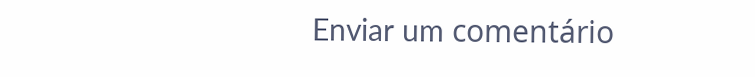Enviar um comentário